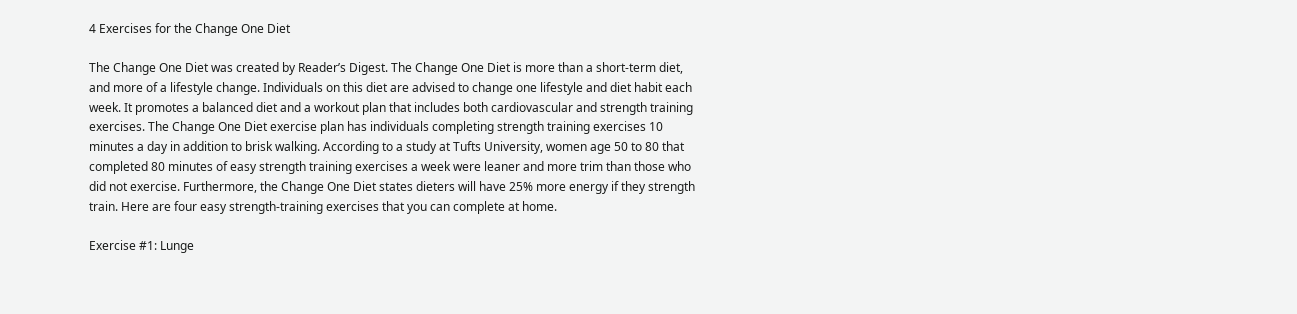4 Exercises for the Change One Diet

The Change One Diet was created by Reader’s Digest. The Change One Diet is more than a short-term diet, and more of a lifestyle change. Individuals on this diet are advised to change one lifestyle and diet habit each week. It promotes a balanced diet and a workout plan that includes both cardiovascular and strength training exercises. The Change One Diet exercise plan has individuals completing strength training exercises 10 minutes a day in addition to brisk walking. According to a study at Tufts University, women age 50 to 80 that completed 80 minutes of easy strength training exercises a week were leaner and more trim than those who did not exercise. Furthermore, the Change One Diet states dieters will have 25% more energy if they strength train. Here are four easy strength-training exercises that you can complete at home.

Exercise #1: Lunge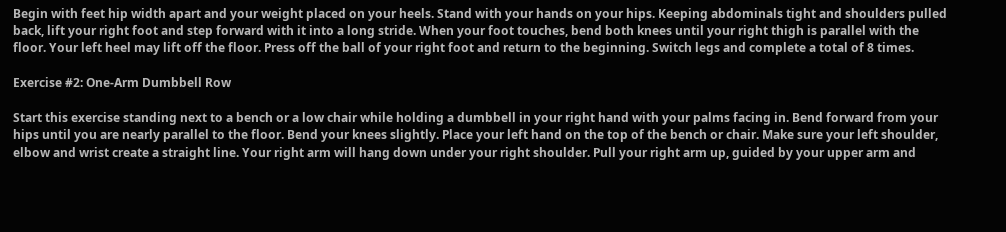Begin with feet hip width apart and your weight placed on your heels. Stand with your hands on your hips. Keeping abdominals tight and shoulders pulled back, lift your right foot and step forward with it into a long stride. When your foot touches, bend both knees until your right thigh is parallel with the floor. Your left heel may lift off the floor. Press off the ball of your right foot and return to the beginning. Switch legs and complete a total of 8 times.

Exercise #2: One-Arm Dumbbell Row

Start this exercise standing next to a bench or a low chair while holding a dumbbell in your right hand with your palms facing in. Bend forward from your hips until you are nearly parallel to the floor. Bend your knees slightly. Place your left hand on the top of the bench or chair. Make sure your left shoulder, elbow and wrist create a straight line. Your right arm will hang down under your right shoulder. Pull your right arm up, guided by your upper arm and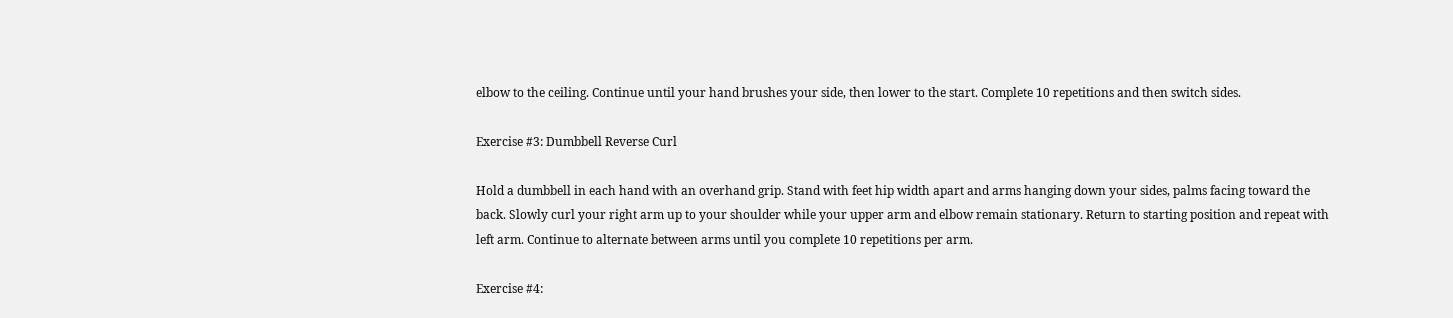elbow to the ceiling. Continue until your hand brushes your side, then lower to the start. Complete 10 repetitions and then switch sides.

Exercise #3: Dumbbell Reverse Curl

Hold a dumbbell in each hand with an overhand grip. Stand with feet hip width apart and arms hanging down your sides, palms facing toward the back. Slowly curl your right arm up to your shoulder while your upper arm and elbow remain stationary. Return to starting position and repeat with left arm. Continue to alternate between arms until you complete 10 repetitions per arm.

Exercise #4: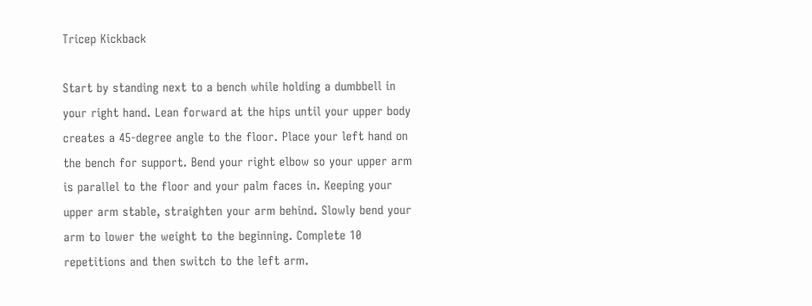Tricep Kickback

Start by standing next to a bench while holding a dumbbell in your right hand. Lean forward at the hips until your upper body creates a 45-degree angle to the floor. Place your left hand on the bench for support. Bend your right elbow so your upper arm is parallel to the floor and your palm faces in. Keeping your upper arm stable, straighten your arm behind. Slowly bend your arm to lower the weight to the beginning. Complete 10 repetitions and then switch to the left arm.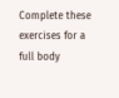Complete these exercises for a full body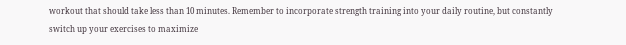workout that should take less than 10 minutes. Remember to incorporate strength training into your daily routine, but constantly switch up your exercises to maximize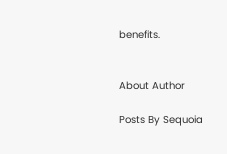benefits.


About Author

Posts By Sequoia